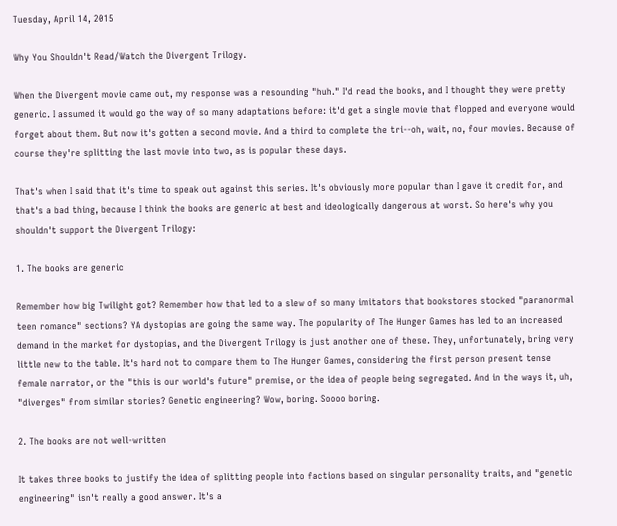Tuesday, April 14, 2015

Why You Shouldn't Read/Watch the Divergent Trilogy.

When the Divergent movie came out, my response was a resounding "huh." I'd read the books, and I thought they were pretty generic. I assumed it would go the way of so many adaptations before: it'd get a single movie that flopped and everyone would forget about them. But now it's gotten a second movie. And a third to complete the tri--oh, wait, no, four movies. Because of course they're splitting the last movie into two, as is popular these days.

That's when I said that it's time to speak out against this series. It's obviously more popular than I gave it credit for, and that's a bad thing, because I think the books are generic at best and ideologically dangerous at worst. So here's why you shouldn't support the Divergent Trilogy:

1. The books are generic

Remember how big Twilight got? Remember how that led to a slew of so many imitators that bookstores stocked "paranormal teen romance" sections? YA dystopias are going the same way. The popularity of The Hunger Games has led to an increased demand in the market for dystopias, and the Divergent Trilogy is just another one of these. They, unfortunately, bring very little new to the table. It's hard not to compare them to The Hunger Games, considering the first person present tense female narrator, or the "this is our world's future" premise, or the idea of people being segregated. And in the ways it, uh, "diverges" from similar stories? Genetic engineering? Wow, boring. Soooo boring.

2. The books are not well-written

It takes three books to justify the idea of splitting people into factions based on singular personality traits, and "genetic engineering" isn't really a good answer. It's a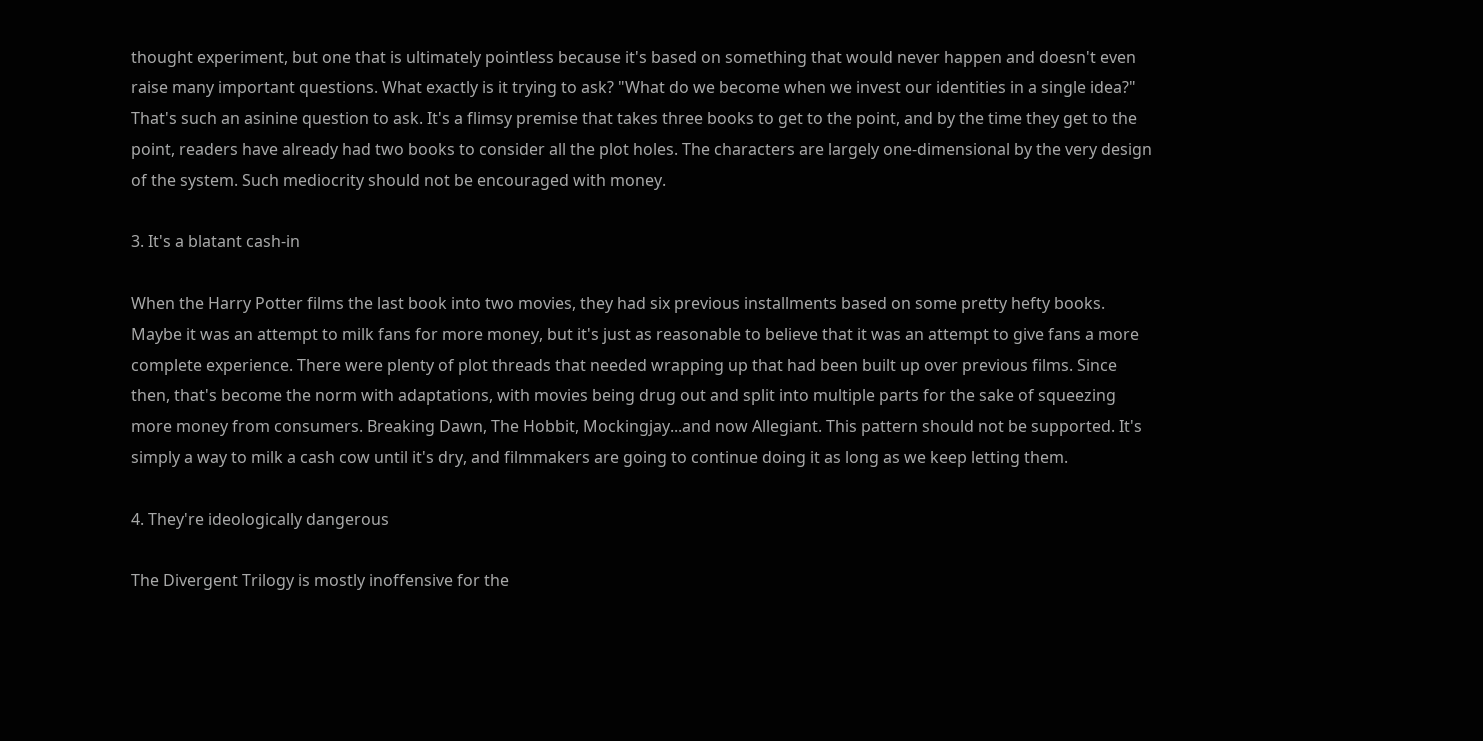thought experiment, but one that is ultimately pointless because it's based on something that would never happen and doesn't even raise many important questions. What exactly is it trying to ask? "What do we become when we invest our identities in a single idea?" That's such an asinine question to ask. It's a flimsy premise that takes three books to get to the point, and by the time they get to the point, readers have already had two books to consider all the plot holes. The characters are largely one-dimensional by the very design of the system. Such mediocrity should not be encouraged with money.

3. It's a blatant cash-in

When the Harry Potter films the last book into two movies, they had six previous installments based on some pretty hefty books. Maybe it was an attempt to milk fans for more money, but it's just as reasonable to believe that it was an attempt to give fans a more complete experience. There were plenty of plot threads that needed wrapping up that had been built up over previous films. Since then, that's become the norm with adaptations, with movies being drug out and split into multiple parts for the sake of squeezing more money from consumers. Breaking Dawn, The Hobbit, Mockingjay...and now Allegiant. This pattern should not be supported. It's simply a way to milk a cash cow until it's dry, and filmmakers are going to continue doing it as long as we keep letting them.

4. They're ideologically dangerous

The Divergent Trilogy is mostly inoffensive for the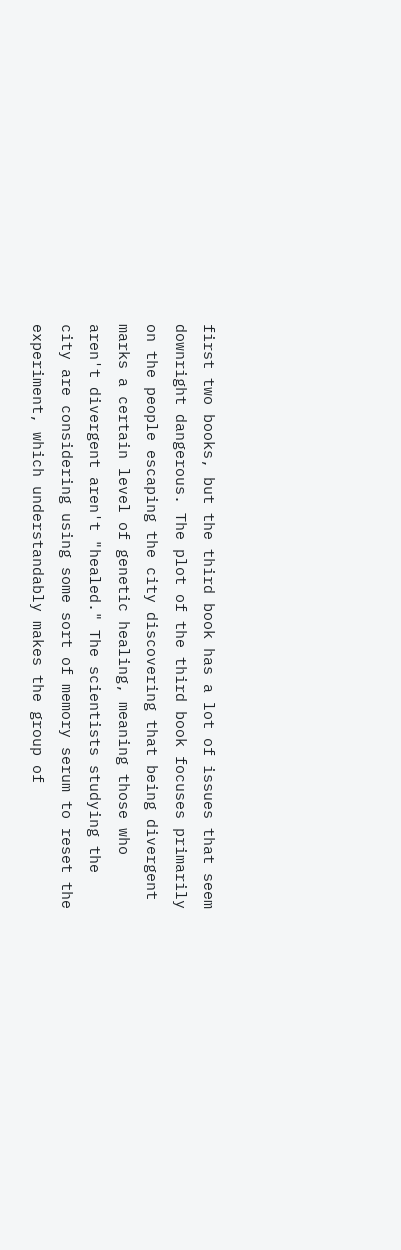first two books, but the third book has a lot of issues that seem downright dangerous. The plot of the third book focuses primarily on the people escaping the city discovering that being divergent marks a certain level of genetic healing, meaning those who aren't divergent aren't "healed." The scientists studying the city are considering using some sort of memory serum to reset the experiment, which understandably makes the group of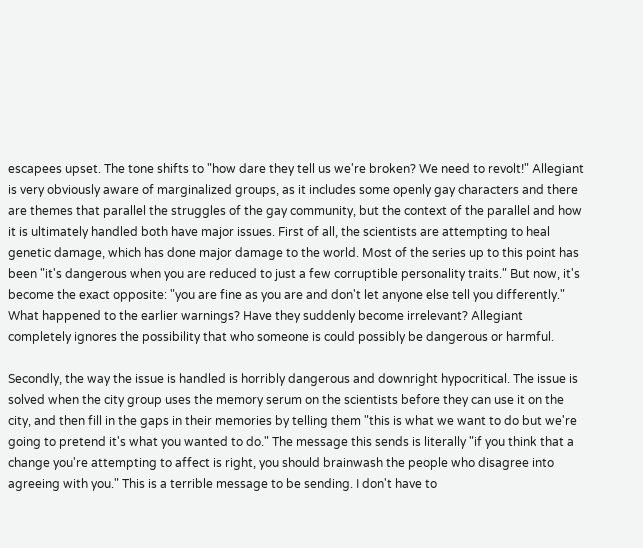escapees upset. The tone shifts to "how dare they tell us we're broken? We need to revolt!" Allegiant is very obviously aware of marginalized groups, as it includes some openly gay characters and there are themes that parallel the struggles of the gay community, but the context of the parallel and how it is ultimately handled both have major issues. First of all, the scientists are attempting to heal genetic damage, which has done major damage to the world. Most of the series up to this point has been "it's dangerous when you are reduced to just a few corruptible personality traits." But now, it's become the exact opposite: "you are fine as you are and don't let anyone else tell you differently." What happened to the earlier warnings? Have they suddenly become irrelevant? Allegiant completely ignores the possibility that who someone is could possibly be dangerous or harmful.

Secondly, the way the issue is handled is horribly dangerous and downright hypocritical. The issue is solved when the city group uses the memory serum on the scientists before they can use it on the city, and then fill in the gaps in their memories by telling them "this is what we want to do but we're going to pretend it's what you wanted to do." The message this sends is literally "if you think that a change you're attempting to affect is right, you should brainwash the people who disagree into agreeing with you." This is a terrible message to be sending. I don't have to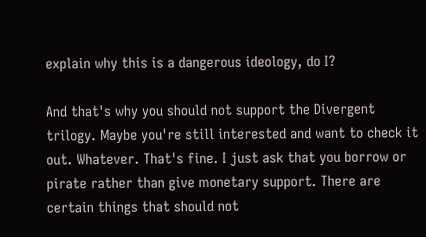explain why this is a dangerous ideology, do I?

And that's why you should not support the Divergent trilogy. Maybe you're still interested and want to check it out. Whatever. That's fine. I just ask that you borrow or pirate rather than give monetary support. There are certain things that should not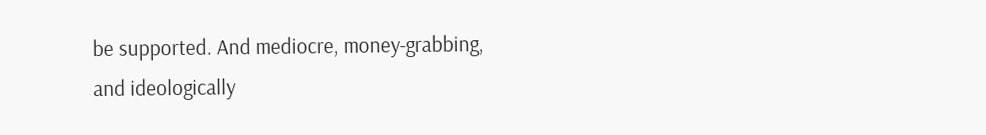be supported. And mediocre, money-grabbing, and ideologically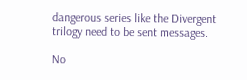dangerous series like the Divergent trilogy need to be sent messages.

No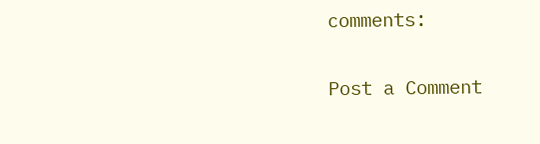comments:

Post a Comment